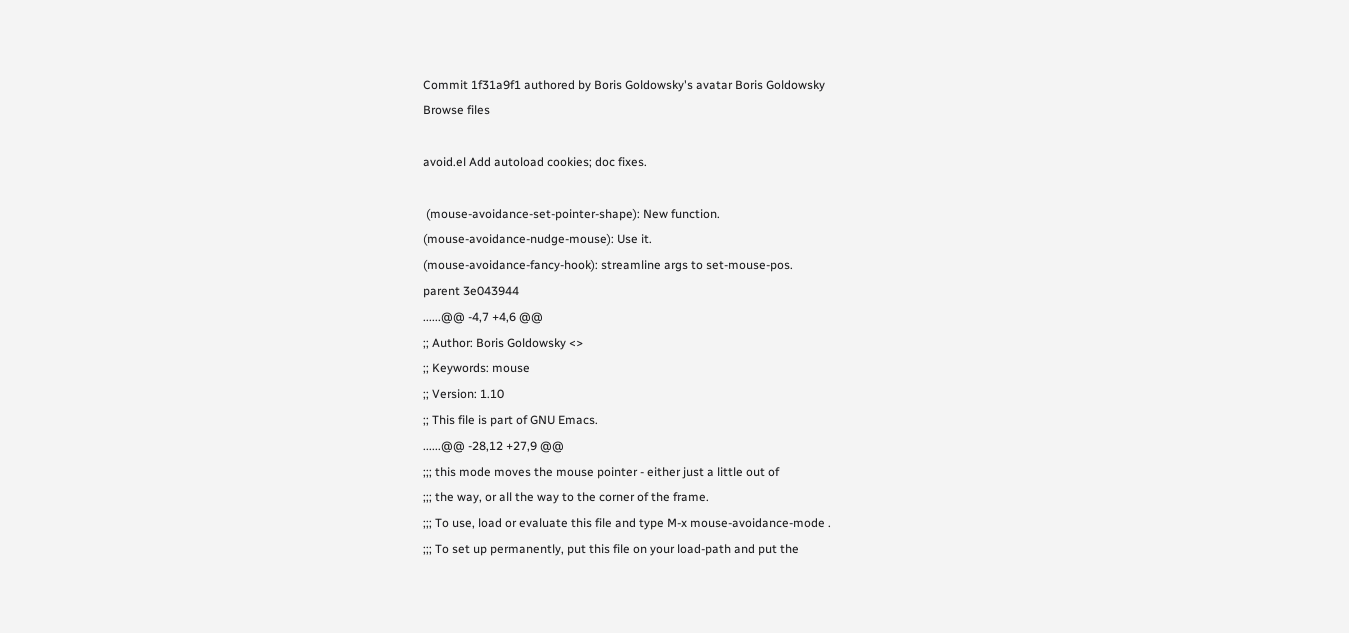Commit 1f31a9f1 authored by Boris Goldowsky's avatar Boris Goldowsky
Browse files

avoid.el Add autoload cookies; doc fixes.

 (mouse-avoidance-set-pointer-shape): New function.
(mouse-avoidance-nudge-mouse): Use it.
(mouse-avoidance-fancy-hook): streamline args to set-mouse-pos.
parent 3e043944
......@@ -4,7 +4,6 @@
;; Author: Boris Goldowsky <>
;; Keywords: mouse
;; Version: 1.10
;; This file is part of GNU Emacs.
......@@ -28,12 +27,9 @@
;;; this mode moves the mouse pointer - either just a little out of
;;; the way, or all the way to the corner of the frame.
;;; To use, load or evaluate this file and type M-x mouse-avoidance-mode .
;;; To set up permanently, put this file on your load-path and put the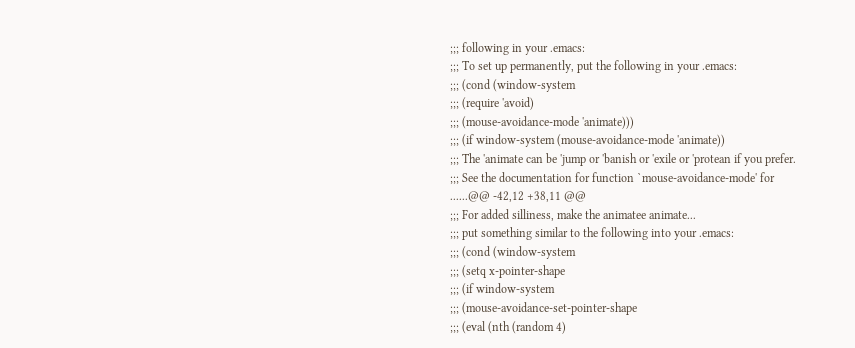;;; following in your .emacs:
;;; To set up permanently, put the following in your .emacs:
;;; (cond (window-system
;;; (require 'avoid)
;;; (mouse-avoidance-mode 'animate)))
;;; (if window-system (mouse-avoidance-mode 'animate))
;;; The 'animate can be 'jump or 'banish or 'exile or 'protean if you prefer.
;;; See the documentation for function `mouse-avoidance-mode' for
......@@ -42,12 +38,11 @@
;;; For added silliness, make the animatee animate...
;;; put something similar to the following into your .emacs:
;;; (cond (window-system
;;; (setq x-pointer-shape
;;; (if window-system
;;; (mouse-avoidance-set-pointer-shape
;;; (eval (nth (random 4)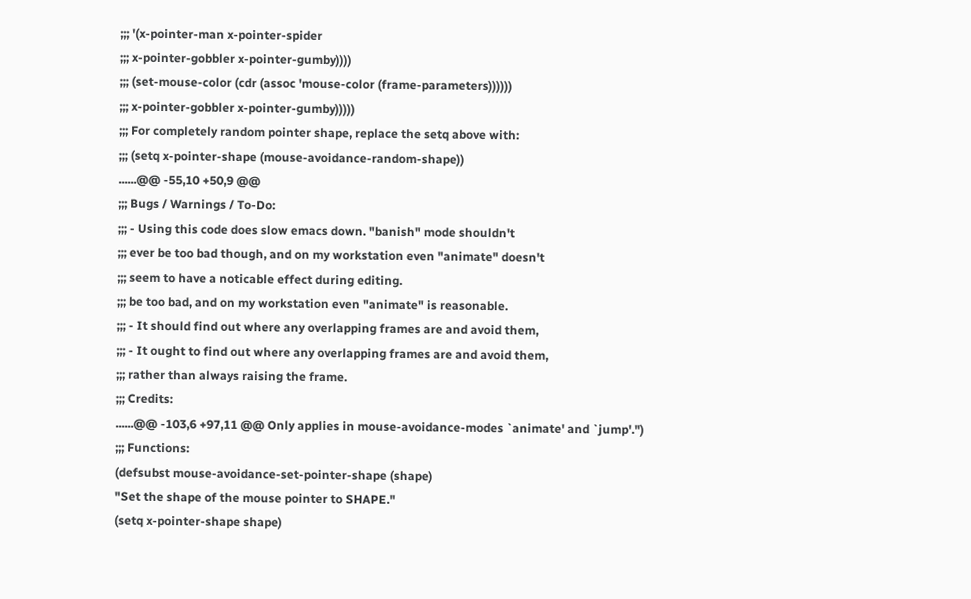;;; '(x-pointer-man x-pointer-spider
;;; x-pointer-gobbler x-pointer-gumby))))
;;; (set-mouse-color (cdr (assoc 'mouse-color (frame-parameters))))))
;;; x-pointer-gobbler x-pointer-gumby)))))
;;; For completely random pointer shape, replace the setq above with:
;;; (setq x-pointer-shape (mouse-avoidance-random-shape))
......@@ -55,10 +50,9 @@
;;; Bugs / Warnings / To-Do:
;;; - Using this code does slow emacs down. "banish" mode shouldn't
;;; ever be too bad though, and on my workstation even "animate" doesn't
;;; seem to have a noticable effect during editing.
;;; be too bad, and on my workstation even "animate" is reasonable.
;;; - It should find out where any overlapping frames are and avoid them,
;;; - It ought to find out where any overlapping frames are and avoid them,
;;; rather than always raising the frame.
;;; Credits:
......@@ -103,6 +97,11 @@ Only applies in mouse-avoidance-modes `animate' and `jump'.")
;;; Functions:
(defsubst mouse-avoidance-set-pointer-shape (shape)
"Set the shape of the mouse pointer to SHAPE."
(setq x-pointer-shape shape)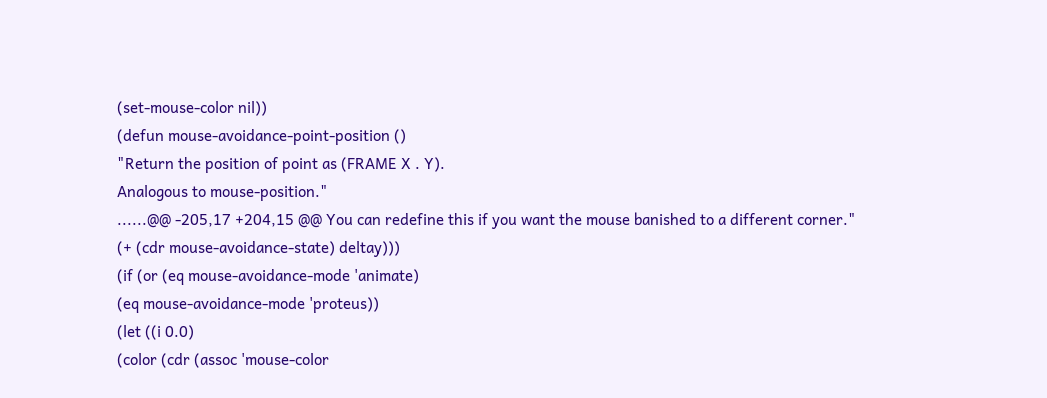(set-mouse-color nil))
(defun mouse-avoidance-point-position ()
"Return the position of point as (FRAME X . Y).
Analogous to mouse-position."
......@@ -205,17 +204,15 @@ You can redefine this if you want the mouse banished to a different corner."
(+ (cdr mouse-avoidance-state) deltay)))
(if (or (eq mouse-avoidance-mode 'animate)
(eq mouse-avoidance-mode 'proteus))
(let ((i 0.0)
(color (cdr (assoc 'mouse-color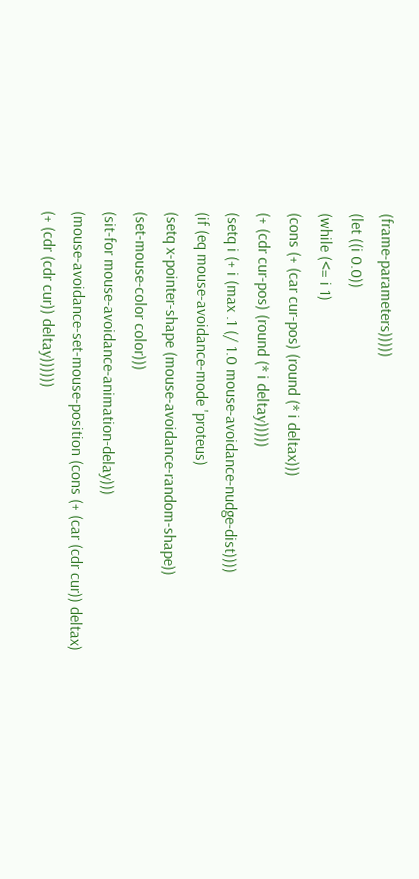(frame-parameters)))))
(let ((i 0.0))
(while (<= i 1)
(cons (+ (car cur-pos) (round (* i deltax)))
(+ (cdr cur-pos) (round (* i deltay)))))
(setq i (+ i (max .1 (/ 1.0 mouse-avoidance-nudge-dist))))
(if (eq mouse-avoidance-mode 'proteus)
(setq x-pointer-shape (mouse-avoidance-random-shape))
(set-mouse-color color)))
(sit-for mouse-avoidance-animation-delay)))
(mouse-avoidance-set-mouse-position (cons (+ (car (cdr cur)) deltax)
(+ (cdr (cdr cur)) deltay))))))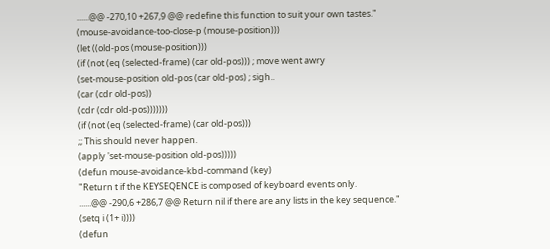......@@ -270,10 +267,9 @@ redefine this function to suit your own tastes."
(mouse-avoidance-too-close-p (mouse-position)))
(let ((old-pos (mouse-position)))
(if (not (eq (selected-frame) (car old-pos))) ; move went awry
(set-mouse-position old-pos (car old-pos) ; sigh..
(car (cdr old-pos))
(cdr (cdr old-pos)))))))
(if (not (eq (selected-frame) (car old-pos)))
;; This should never happen.
(apply 'set-mouse-position old-pos)))))
(defun mouse-avoidance-kbd-command (key)
"Return t if the KEYSEQENCE is composed of keyboard events only.
......@@ -290,6 +286,7 @@ Return nil if there are any lists in the key sequence."
(setq i (1+ i))))
(defun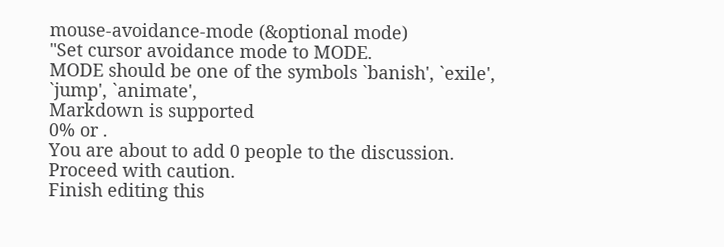mouse-avoidance-mode (&optional mode)
"Set cursor avoidance mode to MODE.
MODE should be one of the symbols `banish', `exile', `jump', `animate',
Markdown is supported
0% or .
You are about to add 0 people to the discussion. Proceed with caution.
Finish editing this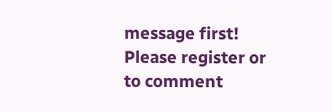message first!
Please register or to comment